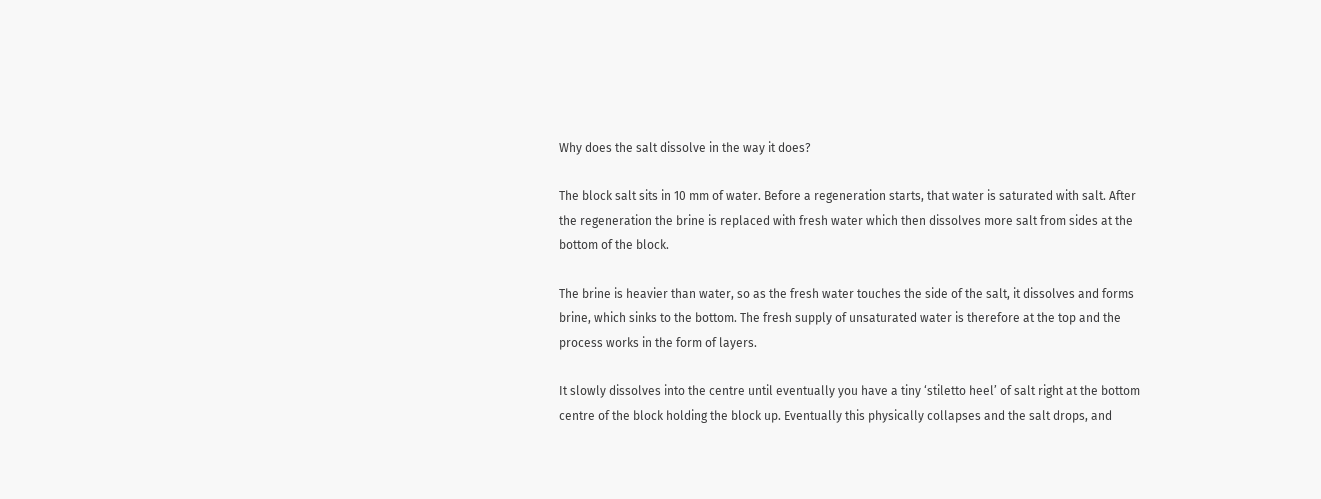Why does the salt dissolve in the way it does?

The block salt sits in 10 mm of water. Before a regeneration starts, that water is saturated with salt. After the regeneration the brine is replaced with fresh water which then dissolves more salt from sides at the bottom of the block.

The brine is heavier than water, so as the fresh water touches the side of the salt, it dissolves and forms brine, which sinks to the bottom. The fresh supply of unsaturated water is therefore at the top and the process works in the form of layers.

It slowly dissolves into the centre until eventually you have a tiny ‘stiletto heel’ of salt right at the bottom centre of the block holding the block up. Eventually this physically collapses and the salt drops, and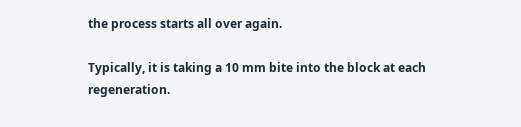the process starts all over again.

Typically, it is taking a 10 mm bite into the block at each regeneration.